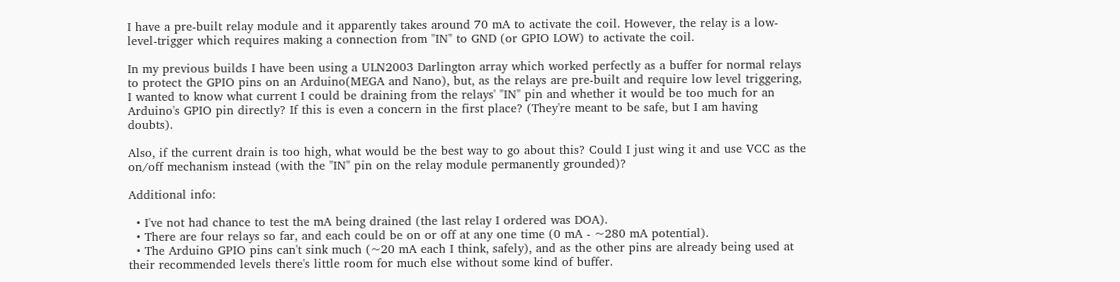I have a pre-built relay module and it apparently takes around 70 mA to activate the coil. However, the relay is a low-level-trigger which requires making a connection from "IN" to GND (or GPIO LOW) to activate the coil.

In my previous builds I have been using a ULN2003 Darlington array which worked perfectly as a buffer for normal relays to protect the GPIO pins on an Arduino(MEGA and Nano), but, as the relays are pre-built and require low level triggering, I wanted to know what current I could be draining from the relays' "IN" pin and whether it would be too much for an Arduino's GPIO pin directly? If this is even a concern in the first place? (They're meant to be safe, but I am having doubts).

Also, if the current drain is too high, what would be the best way to go about this? Could I just wing it and use VCC as the on/off mechanism instead (with the "IN" pin on the relay module permanently grounded)?

Additional info:

  • I've not had chance to test the mA being drained (the last relay I ordered was DOA).
  • There are four relays so far, and each could be on or off at any one time (0 mA - ~280 mA potential).
  • The Arduino GPIO pins can't sink much (~20 mA each I think, safely), and as the other pins are already being used at their recommended levels there's little room for much else without some kind of buffer.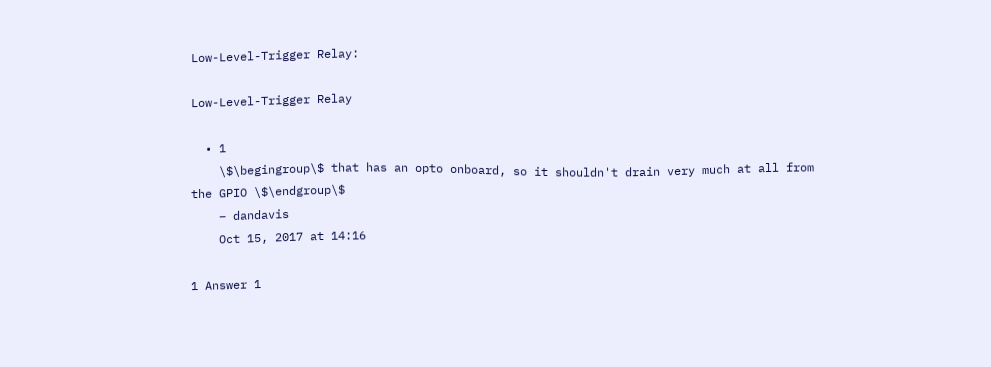Low-Level-Trigger Relay:

Low-Level-Trigger Relay

  • 1
    \$\begingroup\$ that has an opto onboard, so it shouldn't drain very much at all from the GPIO \$\endgroup\$
    – dandavis
    Oct 15, 2017 at 14:16

1 Answer 1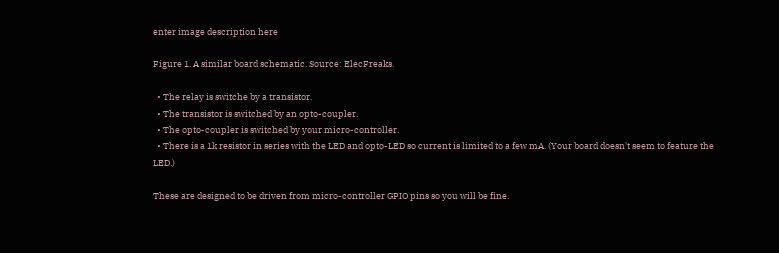enter image description here

Figure 1. A similar board schematic. Source: ElecFreaks.

  • The relay is switche by a transistor.
  • The transistor is switched by an opto-coupler.
  • The opto-coupler is switched by your micro-controller.
  • There is a 1k resistor in series with the LED and opto-LED so current is limited to a few mA. (Your board doesn't seem to feature the LED.)

These are designed to be driven from micro-controller GPIO pins so you will be fine.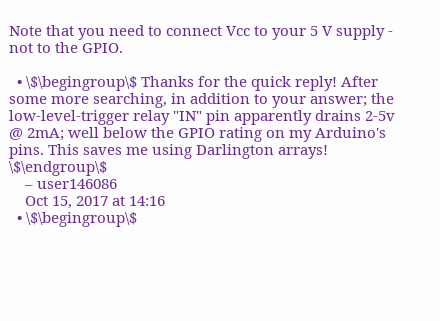Note that you need to connect Vcc to your 5 V supply - not to the GPIO.

  • \$\begingroup\$ Thanks for the quick reply! After some more searching, in addition to your answer; the low-level-trigger relay "IN" pin apparently drains 2-5v @ 2mA; well below the GPIO rating on my Arduino's pins. This saves me using Darlington arrays! \$\endgroup\$
    – user146086
    Oct 15, 2017 at 14:16
  • \$\begingroup\$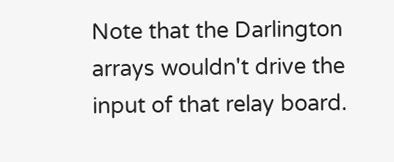Note that the Darlington arrays wouldn't drive the input of that relay board.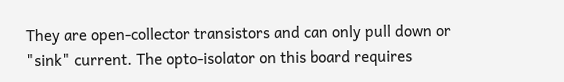They are open-collector transistors and can only pull down or "sink" current. The opto-isolator on this board requires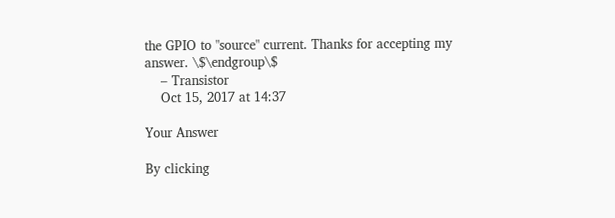the GPIO to "source" current. Thanks for accepting my answer. \$\endgroup\$
    – Transistor
    Oct 15, 2017 at 14:37

Your Answer

By clicking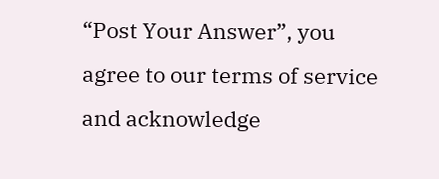“Post Your Answer”, you agree to our terms of service and acknowledge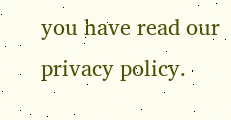you have read our privacy policy.